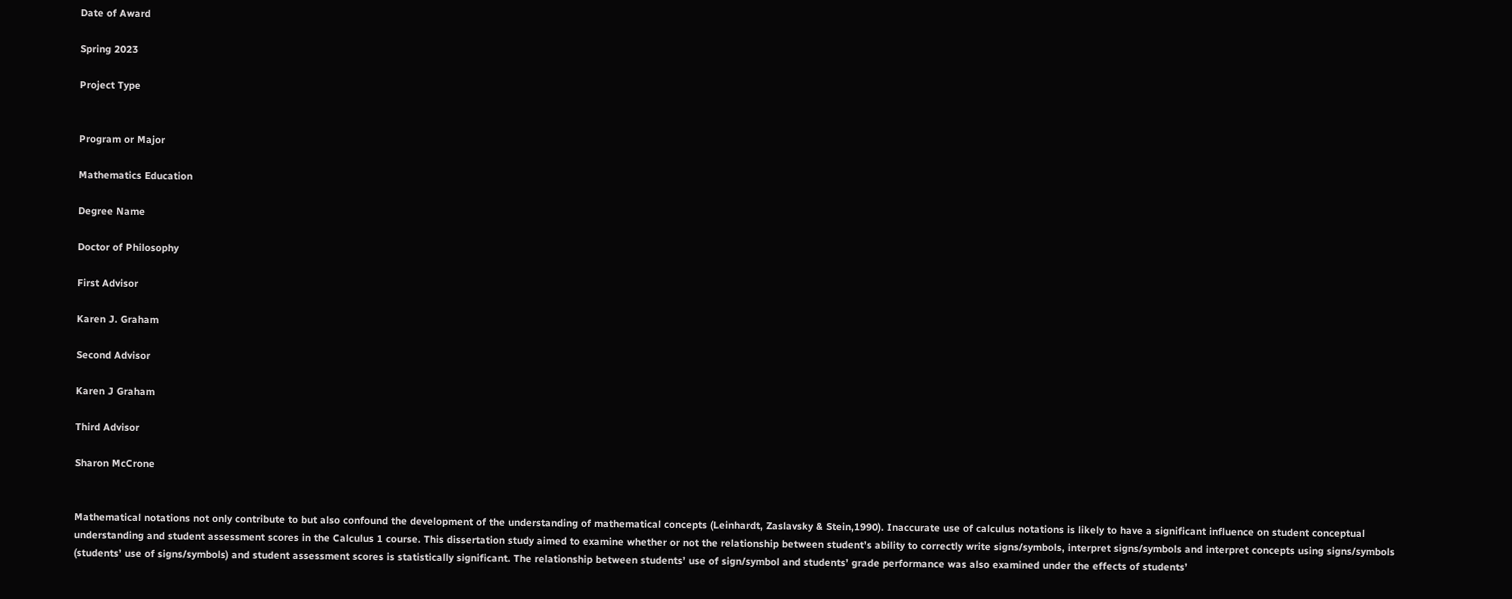Date of Award

Spring 2023

Project Type


Program or Major

Mathematics Education

Degree Name

Doctor of Philosophy

First Advisor

Karen J. Graham

Second Advisor

Karen J Graham

Third Advisor

Sharon McCrone


Mathematical notations not only contribute to but also confound the development of the understanding of mathematical concepts (Leinhardt, Zaslavsky & Stein,1990). Inaccurate use of calculus notations is likely to have a significant influence on student conceptual understanding and student assessment scores in the Calculus 1 course. This dissertation study aimed to examine whether or not the relationship between student’s ability to correctly write signs/symbols, interpret signs/symbols and interpret concepts using signs/symbols (students’ use of signs/symbols) and student assessment scores is statistically significant. The relationship between students’ use of sign/symbol and students’ grade performance was also examined under the effects of students’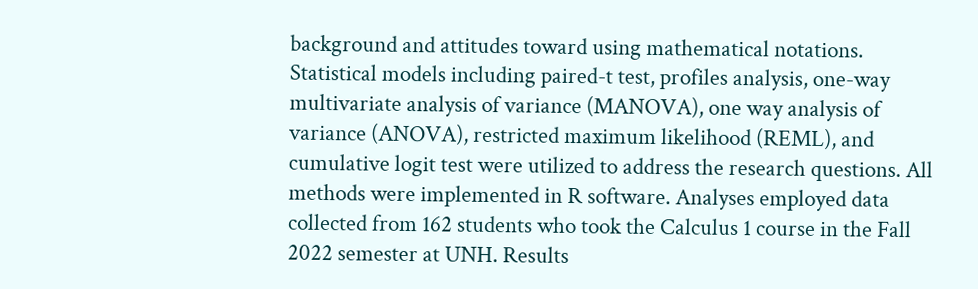background and attitudes toward using mathematical notations. Statistical models including paired-t test, profiles analysis, one-way multivariate analysis of variance (MANOVA), one way analysis of variance (ANOVA), restricted maximum likelihood (REML), and cumulative logit test were utilized to address the research questions. All methods were implemented in R software. Analyses employed data collected from 162 students who took the Calculus 1 course in the Fall 2022 semester at UNH. Results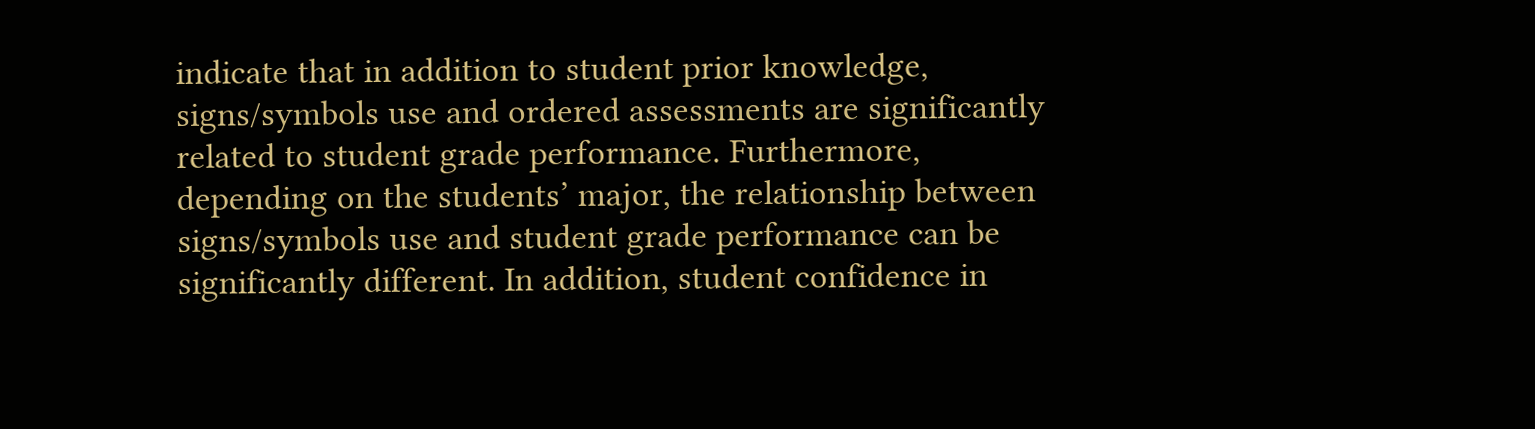indicate that in addition to student prior knowledge, signs/symbols use and ordered assessments are significantly related to student grade performance. Furthermore, depending on the students’ major, the relationship between signs/symbols use and student grade performance can be significantly different. In addition, student confidence in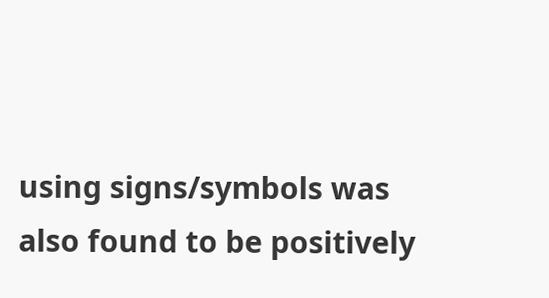using signs/symbols was also found to be positively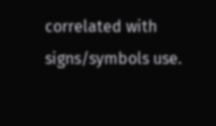correlated with signs/symbols use.